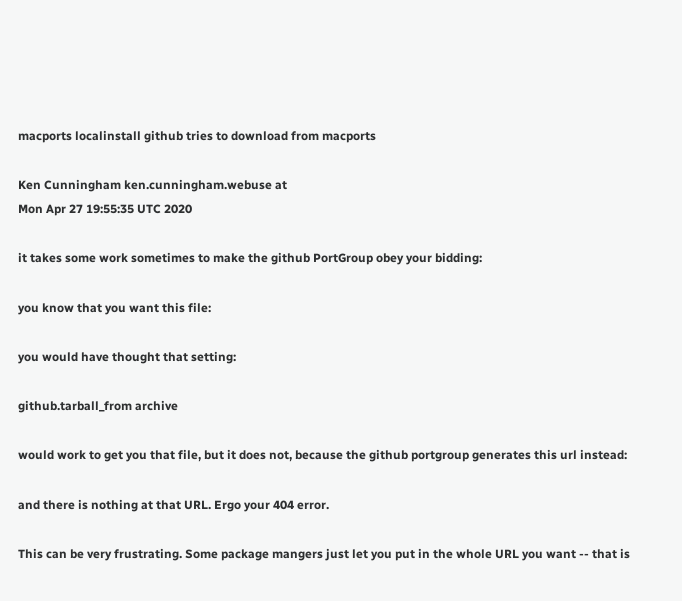macports localinstall github tries to download from macports

Ken Cunningham ken.cunningham.webuse at
Mon Apr 27 19:55:35 UTC 2020

it takes some work sometimes to make the github PortGroup obey your bidding:

you know that you want this file:

you would have thought that setting:

github.tarball_from archive

would work to get you that file, but it does not, because the github portgroup generates this url instead:

and there is nothing at that URL. Ergo your 404 error.

This can be very frustrating. Some package mangers just let you put in the whole URL you want -- that is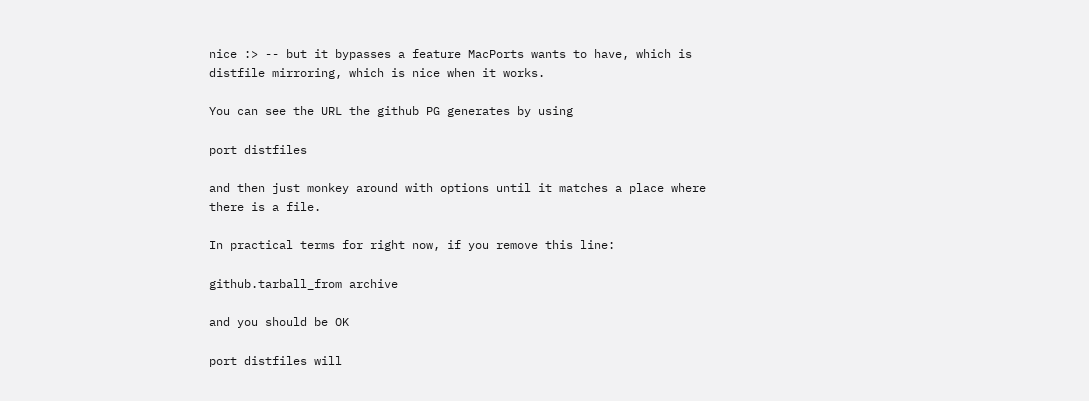nice :> -- but it bypasses a feature MacPorts wants to have, which is distfile mirroring, which is nice when it works.

You can see the URL the github PG generates by using

port distfiles

and then just monkey around with options until it matches a place where there is a file.

In practical terms for right now, if you remove this line:

github.tarball_from archive

and you should be OK

port distfiles will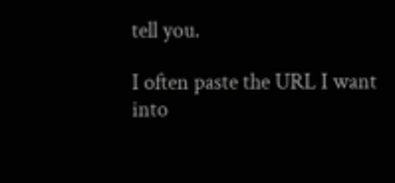tell you.

I often paste the URL I want into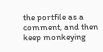the portfile as a comment, and then keep monkeying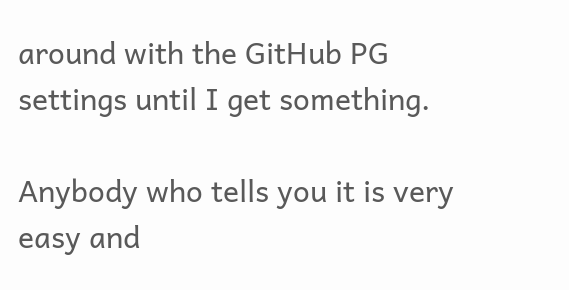around with the GitHub PG settings until I get something.

Anybody who tells you it is very easy and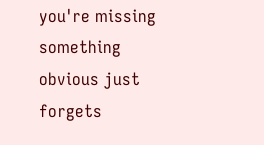you're missing something obvious just forgets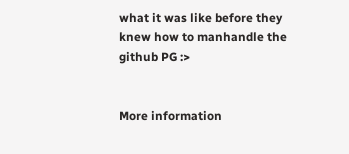what it was like before they knew how to manhandle the github PG :>


More information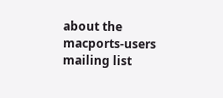about the macports-users mailing list